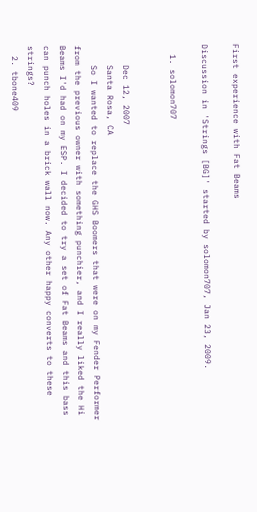First experience with Fat Beams

Discussion in 'Strings [BG]' started by solomon707, Jan 23, 2009.

  1. solomon707


    Dec 12, 2007
    Santa Rosa, CA
    So I wanted to replace the GHS Boomers that were on my Fender Performer from the previous owner with something punchier, and I really liked the Hi Beams I'd had on my ESP. I decided to try a set of Fat Beams and this bass can punch holes in a brick wall now. Any other happy converts to these strings?
  2. tbone409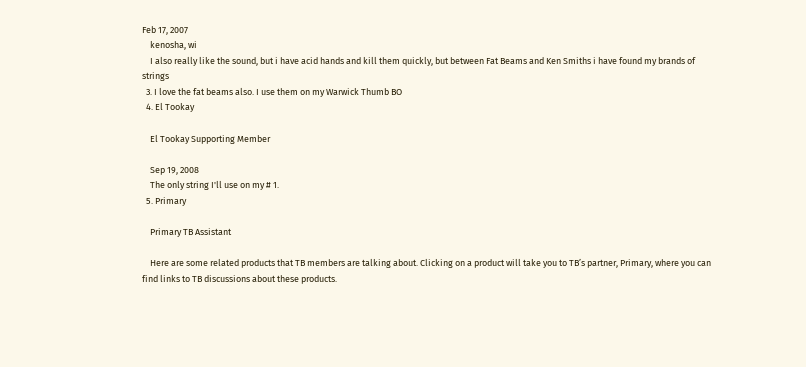Feb 17, 2007
    kenosha, wi
    I also really like the sound, but i have acid hands and kill them quickly, but between Fat Beams and Ken Smiths i have found my brands of strings
  3. I love the fat beams also. I use them on my Warwick Thumb BO
  4. El Tookay

    El Tookay Supporting Member

    Sep 19, 2008
    The only string I'll use on my # 1.
  5. Primary

    Primary TB Assistant

    Here are some related products that TB members are talking about. Clicking on a product will take you to TB’s partner, Primary, where you can find links to TB discussions about these products.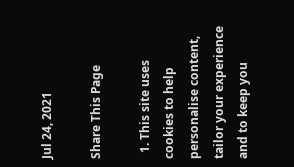Jul 24, 2021

Share This Page

  1. This site uses cookies to help personalise content, tailor your experience and to keep you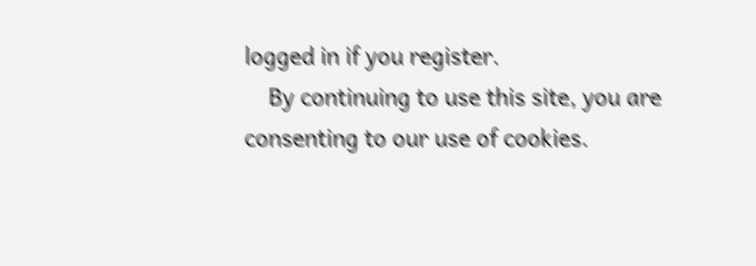logged in if you register.
    By continuing to use this site, you are consenting to our use of cookies.